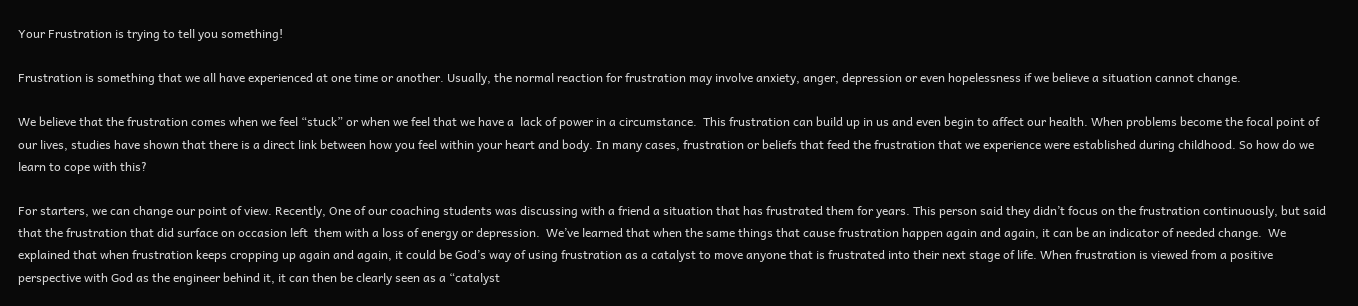Your Frustration is trying to tell you something!

Frustration is something that we all have experienced at one time or another. Usually, the normal reaction for frustration may involve anxiety, anger, depression or even hopelessness if we believe a situation cannot change.

We believe that the frustration comes when we feel “stuck” or when we feel that we have a  lack of power in a circumstance.  This frustration can build up in us and even begin to affect our health. When problems become the focal point of our lives, studies have shown that there is a direct link between how you feel within your heart and body. In many cases, frustration or beliefs that feed the frustration that we experience were established during childhood. So how do we learn to cope with this?

For starters, we can change our point of view. Recently, One of our coaching students was discussing with a friend a situation that has frustrated them for years. This person said they didn’t focus on the frustration continuously, but said that the frustration that did surface on occasion left  them with a loss of energy or depression.  We’ve learned that when the same things that cause frustration happen again and again, it can be an indicator of needed change.  We explained that when frustration keeps cropping up again and again, it could be God’s way of using frustration as a catalyst to move anyone that is frustrated into their next stage of life. When frustration is viewed from a positive perspective with God as the engineer behind it, it can then be clearly seen as a “catalyst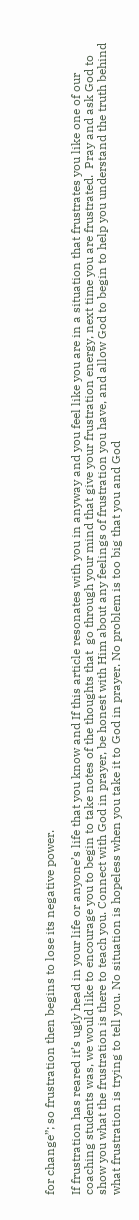for change”; so frustration then begins to lose its negative power.

If frustration has reared it’s ugly head in your life or anyone’s life that you know and If this article resonates with you in anyway and you feel like you are in a situation that frustrates you like one of our coaching students was, we would like to encourage you to begin to take notes of the thoughts that  go through your mind that give your frustration energy, next time you are frustrated.  Pray and ask God to show you what the frustration is there to teach you. Connect with God in prayer, be honest with Him about any feelings of frustration you have, and allow God to begin to help you understand the truth behind what frustration is trying to tell you. No situation is hopeless when you take it to God in prayer. No problem is too big that you and God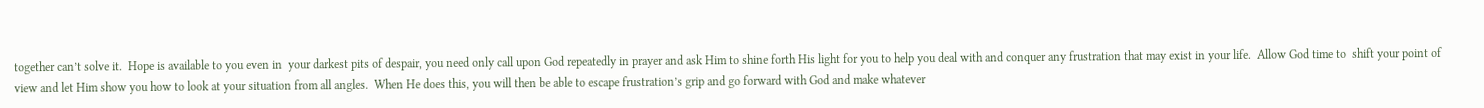together can’t solve it.  Hope is available to you even in  your darkest pits of despair, you need only call upon God repeatedly in prayer and ask Him to shine forth His light for you to help you deal with and conquer any frustration that may exist in your life.  Allow God time to  shift your point of view and let Him show you how to look at your situation from all angles.  When He does this, you will then be able to escape frustration’s grip and go forward with God and make whatever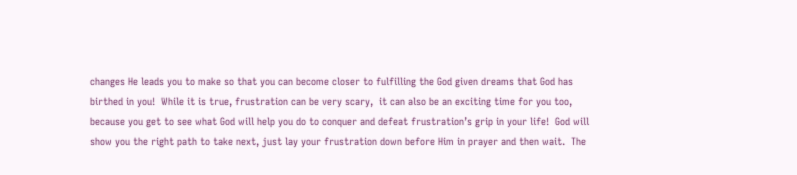changes He leads you to make so that you can become closer to fulfilling the God given dreams that God has birthed in you!  While it is true, frustration can be very scary,  it can also be an exciting time for you too, because you get to see what God will help you do to conquer and defeat frustration’s grip in your life!  God will show you the right path to take next, just lay your frustration down before Him in prayer and then wait.  The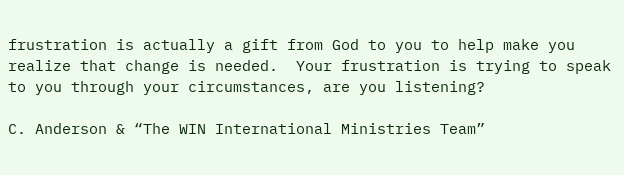frustration is actually a gift from God to you to help make you realize that change is needed.  Your frustration is trying to speak to you through your circumstances, are you listening?

C. Anderson & “The WIN International Ministries Team”